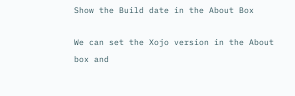Show the Build date in the About Box

We can set the Xojo version in the About box and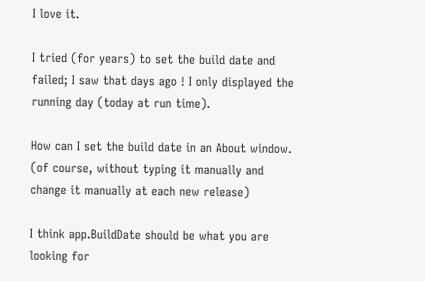I love it.

I tried (for years) to set the build date and failed; I saw that days ago ! I only displayed the running day (today at run time).

How can I set the build date in an About window.
(of course, without typing it manually and change it manually at each new release)

I think app.BuildDate should be what you are looking for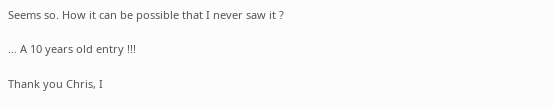Seems so. How it can be possible that I never saw it ?

… A 10 years old entry !!!

Thank you Chris, I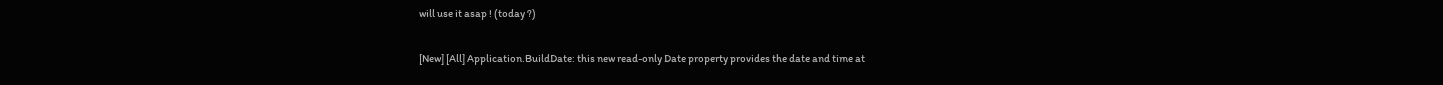will use it asap ! (today ?)

[New] [All] Application.BuildDate: this new read-only Date property provides the date and time at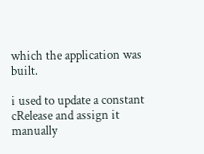which the application was built.

i used to update a constant cRelease and assign it manually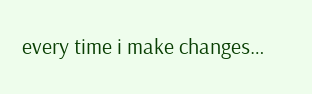every time i make changes…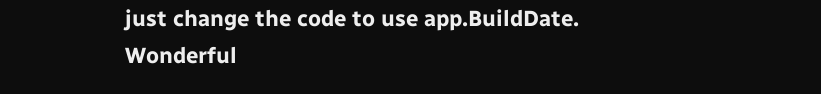just change the code to use app.BuildDate. Wonderful